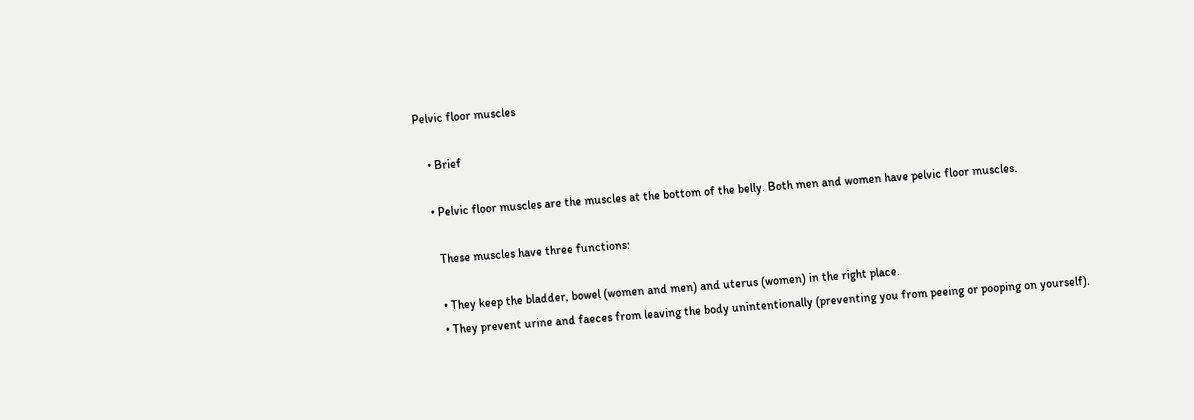Pelvic floor muscles

    • Brief

    • Pelvic floor muscles are the muscles at the bottom of the belly. Both men and women have pelvic floor muscles.

      These muscles have three functions:

      • They keep the bladder, bowel (women and men) and uterus (women) in the right place.
      • They prevent urine and faeces from leaving the body unintentionally (preventing you from peeing or pooping on yourself).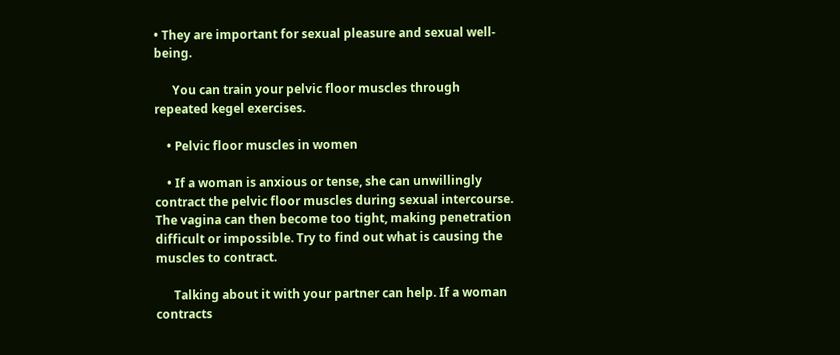• They are important for sexual pleasure and sexual well-being.

      You can train your pelvic floor muscles through repeated kegel exercises.

    • Pelvic floor muscles in women

    • If a woman is anxious or tense, she can unwillingly contract the pelvic floor muscles during sexual intercourse. The vagina can then become too tight, making penetration difficult or impossible. Try to find out what is causing the muscles to contract.

      Talking about it with your partner can help. If a woman contracts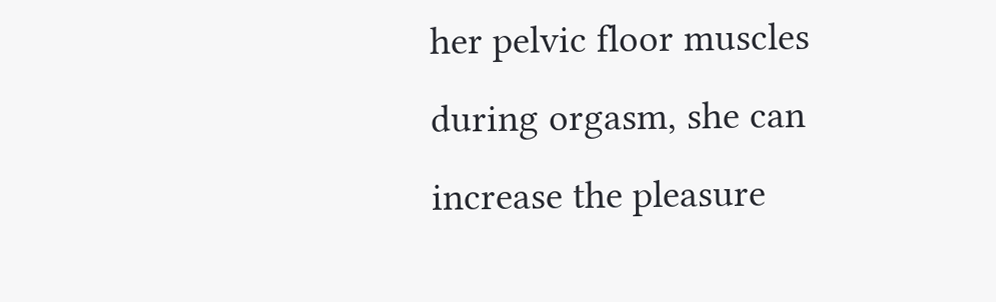her pelvic floor muscles during orgasm, she can increase the pleasure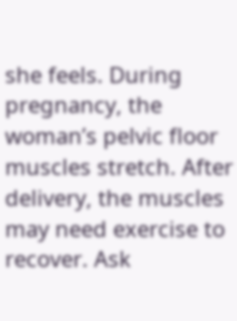she feels. During pregnancy, the woman’s pelvic floor muscles stretch. After delivery, the muscles may need exercise to recover. Ask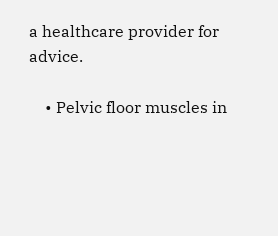a healthcare provider for advice.

    • Pelvic floor muscles in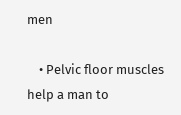men

    • Pelvic floor muscles help a man to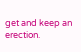get and keep an erection.